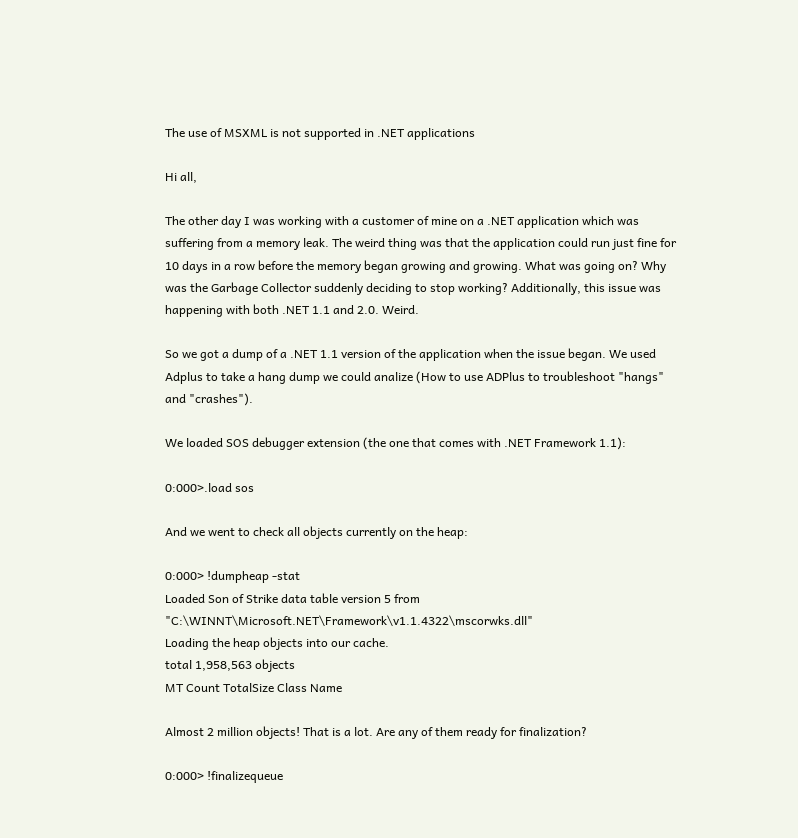The use of MSXML is not supported in .NET applications

Hi all,

The other day I was working with a customer of mine on a .NET application which was suffering from a memory leak. The weird thing was that the application could run just fine for 10 days in a row before the memory began growing and growing. What was going on? Why was the Garbage Collector suddenly deciding to stop working? Additionally, this issue was happening with both .NET 1.1 and 2.0. Weird.

So we got a dump of a .NET 1.1 version of the application when the issue began. We used Adplus to take a hang dump we could analize (How to use ADPlus to troubleshoot "hangs" and "crashes").

We loaded SOS debugger extension (the one that comes with .NET Framework 1.1):

0:000>.load sos

And we went to check all objects currently on the heap:

0:000> !dumpheap -stat
Loaded Son of Strike data table version 5 from "C:\WINNT\Microsoft.NET\Framework\v1.1.4322\mscorwks.dll"
Loading the heap objects into our cache.
total 1,958,563 objects
MT Count TotalSize Class Name

Almost 2 million objects! That is a lot. Are any of them ready for finalization?

0:000> !finalizequeue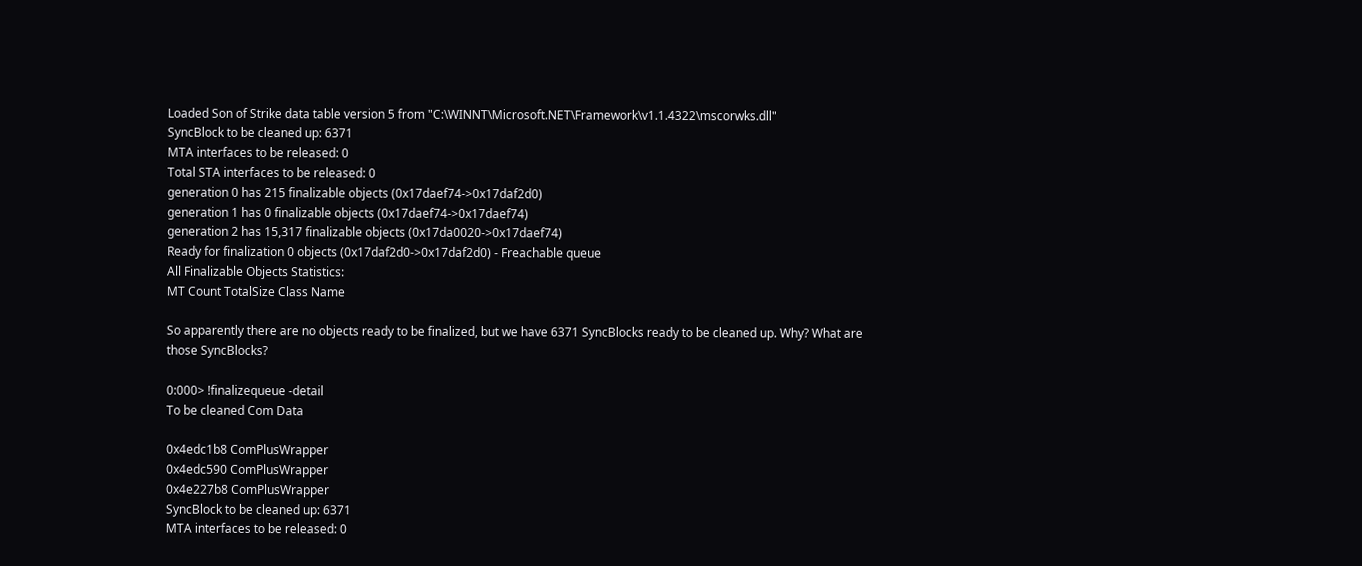Loaded Son of Strike data table version 5 from "C:\WINNT\Microsoft.NET\Framework\v1.1.4322\mscorwks.dll"
SyncBlock to be cleaned up: 6371
MTA interfaces to be released: 0
Total STA interfaces to be released: 0
generation 0 has 215 finalizable objects (0x17daef74->0x17daf2d0)
generation 1 has 0 finalizable objects (0x17daef74->0x17daef74)
generation 2 has 15,317 finalizable objects (0x17da0020->0x17daef74)
Ready for finalization 0 objects (0x17daf2d0->0x17daf2d0) - Freachable queue
All Finalizable Objects Statistics:
MT Count TotalSize Class Name

So apparently there are no objects ready to be finalized, but we have 6371 SyncBlocks ready to be cleaned up. Why? What are those SyncBlocks?

0:000> !finalizequeue -detail
To be cleaned Com Data

0x4edc1b8 ComPlusWrapper
0x4edc590 ComPlusWrapper
0x4e227b8 ComPlusWrapper
SyncBlock to be cleaned up: 6371
MTA interfaces to be released: 0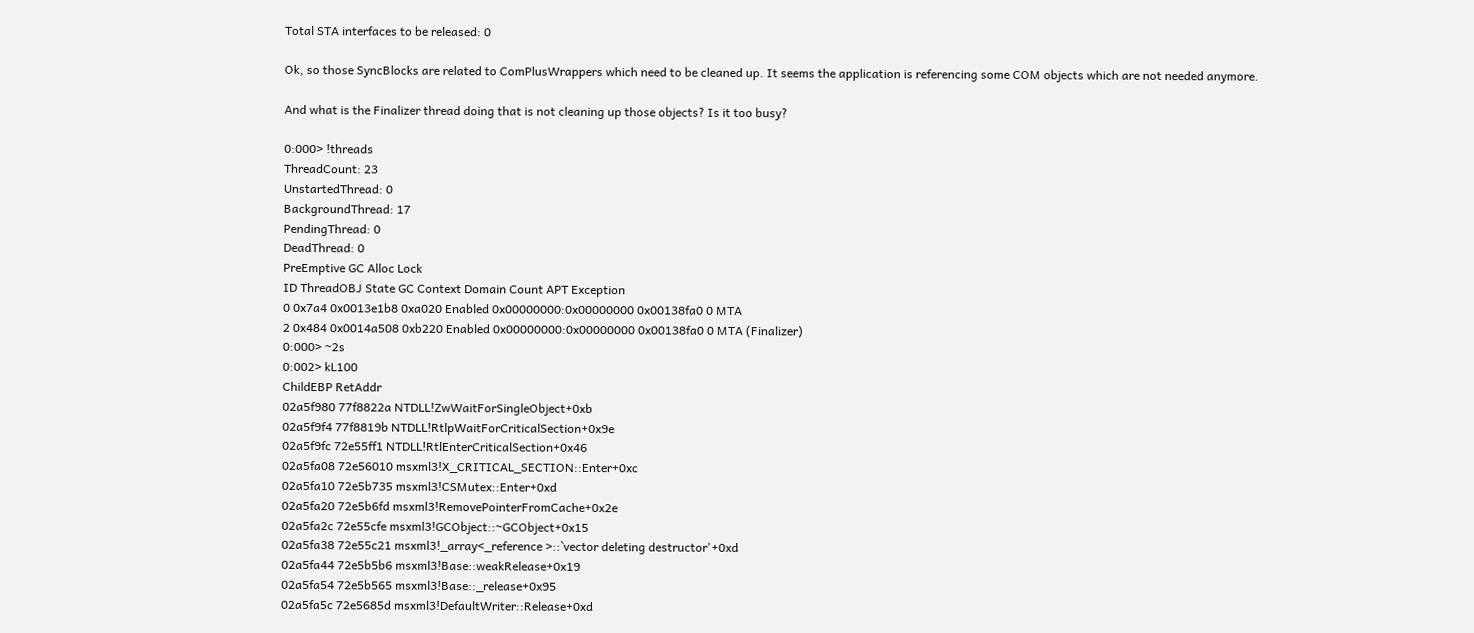Total STA interfaces to be released: 0

Ok, so those SyncBlocks are related to ComPlusWrappers which need to be cleaned up. It seems the application is referencing some COM objects which are not needed anymore.

And what is the Finalizer thread doing that is not cleaning up those objects? Is it too busy?

0:000> !threads
ThreadCount: 23
UnstartedThread: 0
BackgroundThread: 17
PendingThread: 0
DeadThread: 0
PreEmptive GC Alloc Lock
ID ThreadOBJ State GC Context Domain Count APT Exception
0 0x7a4 0x0013e1b8 0xa020 Enabled 0x00000000:0x00000000 0x00138fa0 0 MTA
2 0x484 0x0014a508 0xb220 Enabled 0x00000000:0x00000000 0x00138fa0 0 MTA (Finalizer)
0:000> ~2s
0:002> kL100
ChildEBP RetAddr
02a5f980 77f8822a NTDLL!ZwWaitForSingleObject+0xb
02a5f9f4 77f8819b NTDLL!RtlpWaitForCriticalSection+0x9e
02a5f9fc 72e55ff1 NTDLL!RtlEnterCriticalSection+0x46
02a5fa08 72e56010 msxml3!X_CRITICAL_SECTION::Enter+0xc
02a5fa10 72e5b735 msxml3!CSMutex::Enter+0xd
02a5fa20 72e5b6fd msxml3!RemovePointerFromCache+0x2e
02a5fa2c 72e55cfe msxml3!GCObject::~GCObject+0x15
02a5fa38 72e55c21 msxml3!_array<_reference >::`vector deleting destructor'+0xd
02a5fa44 72e5b5b6 msxml3!Base::weakRelease+0x19
02a5fa54 72e5b565 msxml3!Base::_release+0x95
02a5fa5c 72e5685d msxml3!DefaultWriter::Release+0xd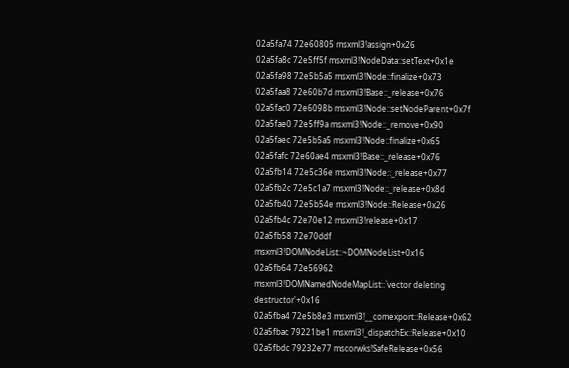02a5fa74 72e60805 msxml3!assign+0x26
02a5fa8c 72e5ff5f msxml3!NodeData::setText+0x1e
02a5fa98 72e5b5a5 msxml3!Node::finalize+0x73
02a5faa8 72e60b7d msxml3!Base::_release+0x76
02a5fac0 72e6098b msxml3!Node::setNodeParent+0x7f
02a5fae0 72e5ff9a msxml3!Node::_remove+0x90
02a5faec 72e5b5a5 msxml3!Node::finalize+0x65
02a5fafc 72e60ae4 msxml3!Base::_release+0x76
02a5fb14 72e5c36e msxml3!Node::_release+0x77
02a5fb2c 72e5c1a7 msxml3!Node::_release+0x8d
02a5fb40 72e5b54e msxml3!Node::Release+0x26
02a5fb4c 72e70e12 msxml3!release+0x17
02a5fb58 72e70ddf msxml3!DOMNodeList::~DOMNodeList+0x16
02a5fb64 72e56962 msxml3!DOMNamedNodeMapList::`vector deleting destructor'+0x16
02a5fba4 72e5b8e3 msxml3!__comexport::Release+0x62
02a5fbac 79221be1 msxml3!_dispatchEx::Release+0x10
02a5fbdc 79232e77 mscorwks!SafeRelease+0x56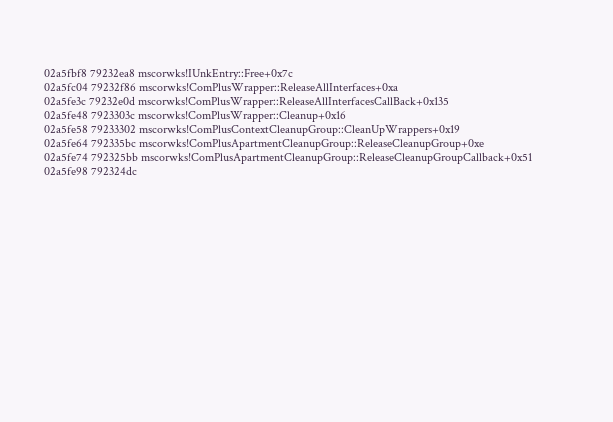02a5fbf8 79232ea8 mscorwks!IUnkEntry::Free+0x7c
02a5fc04 79232f86 mscorwks!ComPlusWrapper::ReleaseAllInterfaces+0xa
02a5fe3c 79232e0d mscorwks!ComPlusWrapper::ReleaseAllInterfacesCallBack+0x135
02a5fe48 7923303c mscorwks!ComPlusWrapper::Cleanup+0x16
02a5fe58 79233302 mscorwks!ComPlusContextCleanupGroup::CleanUpWrappers+0x19
02a5fe64 792335bc mscorwks!ComPlusApartmentCleanupGroup::ReleaseCleanupGroup+0xe
02a5fe74 792325bb mscorwks!ComPlusApartmentCleanupGroup::ReleaseCleanupGroupCallback+0x51
02a5fe98 792324dc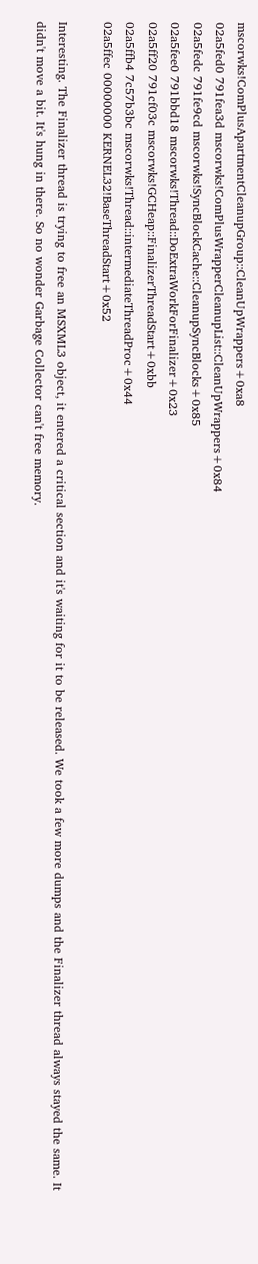mscorwks!ComPlusApartmentCleanupGroup::CleanUpWrappers+0xa8
02a5fed0 791fea3d mscorwks!ComPlusWrapperCleanupList::CleanUpWrappers+0x84
02a5fedc 791fe9cd mscorwks!SyncBlockCache::CleanupSyncBlocks+0x85
02a5fee0 791bbd18 mscorwks!Thread::DoExtraWorkForFinalizer+0x23
02a5ff20 791cf03c mscorwks!GCHeap::FinalizerThreadStart+0xbb
02a5ffb4 7c57b3bc mscorwks!Thread::intermediateThreadProc+0x44
02a5ffec 00000000 KERNEL32!BaseThreadStart+0x52

Interesting. The Finalizer thread is trying to free an MSXML3 object, it entered a critical section and it's waiting for it to be released. We took a few more dumps and the Finalizer thread always stayed the same. It didn't move a bit. It's hung in there. So no wonder Garbage Collector can't free memory.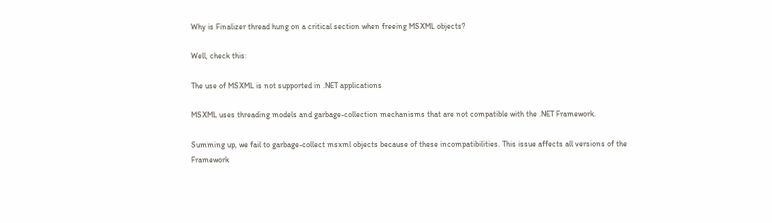Why is Finalizer thread hung on a critical section when freeing MSXML objects?

Well, check this:

The use of MSXML is not supported in .NET applications

MSXML uses threading models and garbage-collection mechanisms that are not compatible with the .NET Framework.

Summing up, we fail to garbage-collect msxml objects because of these incompatibilities. This issue affects all versions of the Framework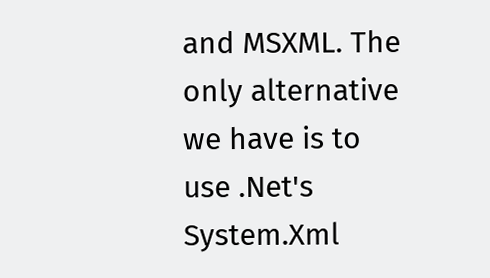and MSXML. The only alternative we have is to use .Net's System.Xml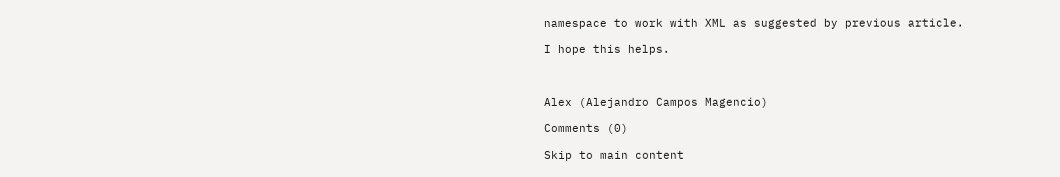namespace to work with XML as suggested by previous article.

I hope this helps.



Alex (Alejandro Campos Magencio)

Comments (0)

Skip to main content